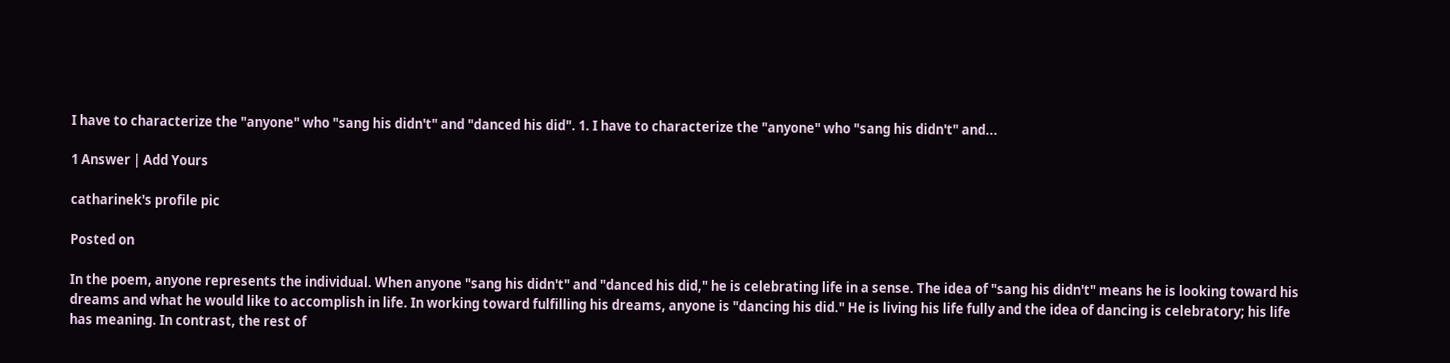I have to characterize the "anyone" who "sang his didn't" and "danced his did". 1. I have to characterize the "anyone" who "sang his didn't" and...

1 Answer | Add Yours

catharinek's profile pic

Posted on

In the poem, anyone represents the individual. When anyone "sang his didn't" and "danced his did," he is celebrating life in a sense. The idea of "sang his didn't" means he is looking toward his dreams and what he would like to accomplish in life. In working toward fulfilling his dreams, anyone is "dancing his did." He is living his life fully and the idea of dancing is celebratory; his life has meaning. In contrast, the rest of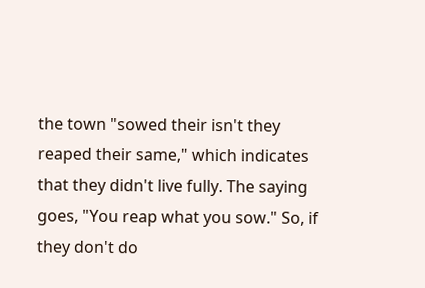the town "sowed their isn't they reaped their same," which indicates that they didn't live fully. The saying goes, "You reap what you sow." So, if they don't do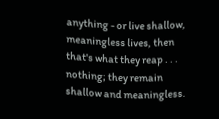anything - or live shallow, meaningless lives, then that's what they reap . . . nothing; they remain shallow and meaningless.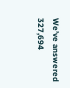We’ve answered 327,694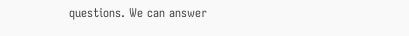questions. We can answer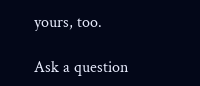yours, too.

Ask a question